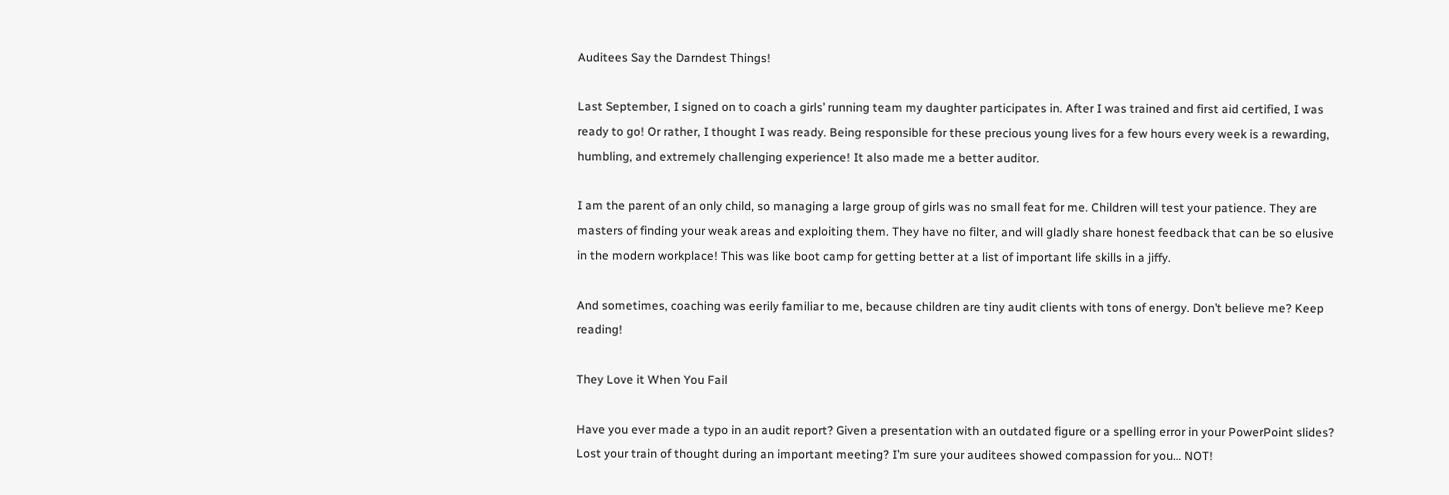Auditees Say the Darndest Things!

Last September, I signed on to coach a girls’ running team my daughter participates in. After I was trained and first aid certified, I was ready to go! Or rather, I thought I was ready. Being responsible for these precious young lives for a few hours every week is a rewarding, humbling, and extremely challenging experience! It also made me a better auditor.

I am the parent of an only child, so managing a large group of girls was no small feat for me. Children will test your patience. They are masters of finding your weak areas and exploiting them. They have no filter, and will gladly share honest feedback that can be so elusive in the modern workplace! This was like boot camp for getting better at a list of important life skills in a jiffy.

And sometimes, coaching was eerily familiar to me, because children are tiny audit clients with tons of energy. Don’t believe me? Keep reading!

They Love it When You Fail

Have you ever made a typo in an audit report? Given a presentation with an outdated figure or a spelling error in your PowerPoint slides? Lost your train of thought during an important meeting? I’m sure your auditees showed compassion for you… NOT!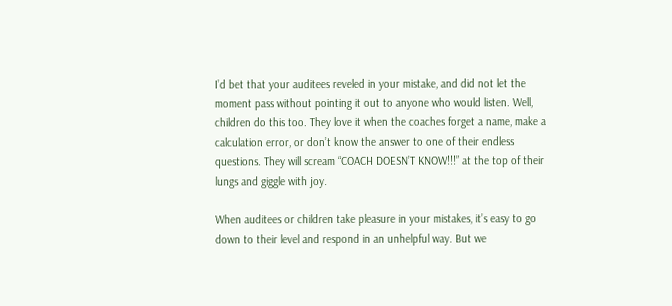I’d bet that your auditees reveled in your mistake, and did not let the moment pass without pointing it out to anyone who would listen. Well, children do this too. They love it when the coaches forget a name, make a calculation error, or don’t know the answer to one of their endless questions. They will scream “COACH DOESN’T KNOW!!!” at the top of their lungs and giggle with joy.

When auditees or children take pleasure in your mistakes, it’s easy to go down to their level and respond in an unhelpful way. But we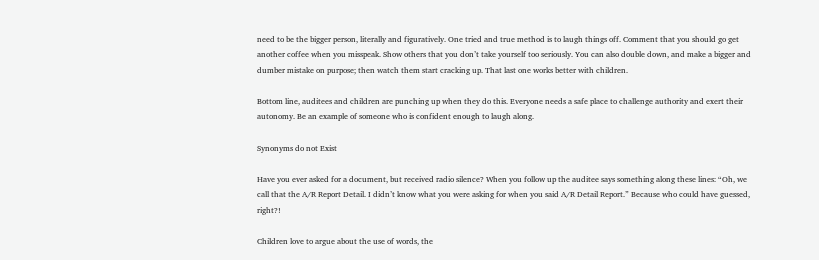need to be the bigger person, literally and figuratively. One tried and true method is to laugh things off. Comment that you should go get another coffee when you misspeak. Show others that you don’t take yourself too seriously. You can also double down, and make a bigger and dumber mistake on purpose; then watch them start cracking up. That last one works better with children.

Bottom line, auditees and children are punching up when they do this. Everyone needs a safe place to challenge authority and exert their autonomy. Be an example of someone who is confident enough to laugh along.

Synonyms do not Exist

Have you ever asked for a document, but received radio silence? When you follow up the auditee says something along these lines: “Oh, we call that the A/R Report Detail. I didn’t know what you were asking for when you said A/R Detail Report.” Because who could have guessed, right?!

Children love to argue about the use of words, the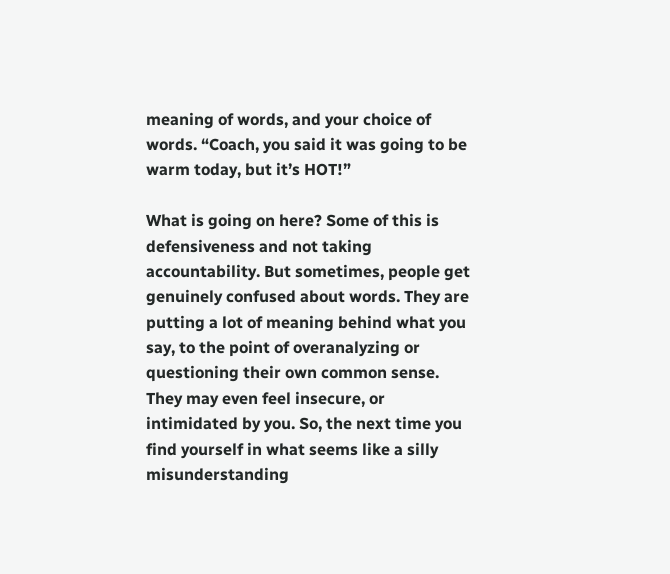meaning of words, and your choice of words. “Coach, you said it was going to be warm today, but it’s HOT!”

What is going on here? Some of this is defensiveness and not taking accountability. But sometimes, people get genuinely confused about words. They are putting a lot of meaning behind what you say, to the point of overanalyzing or questioning their own common sense. They may even feel insecure, or intimidated by you. So, the next time you find yourself in what seems like a silly misunderstanding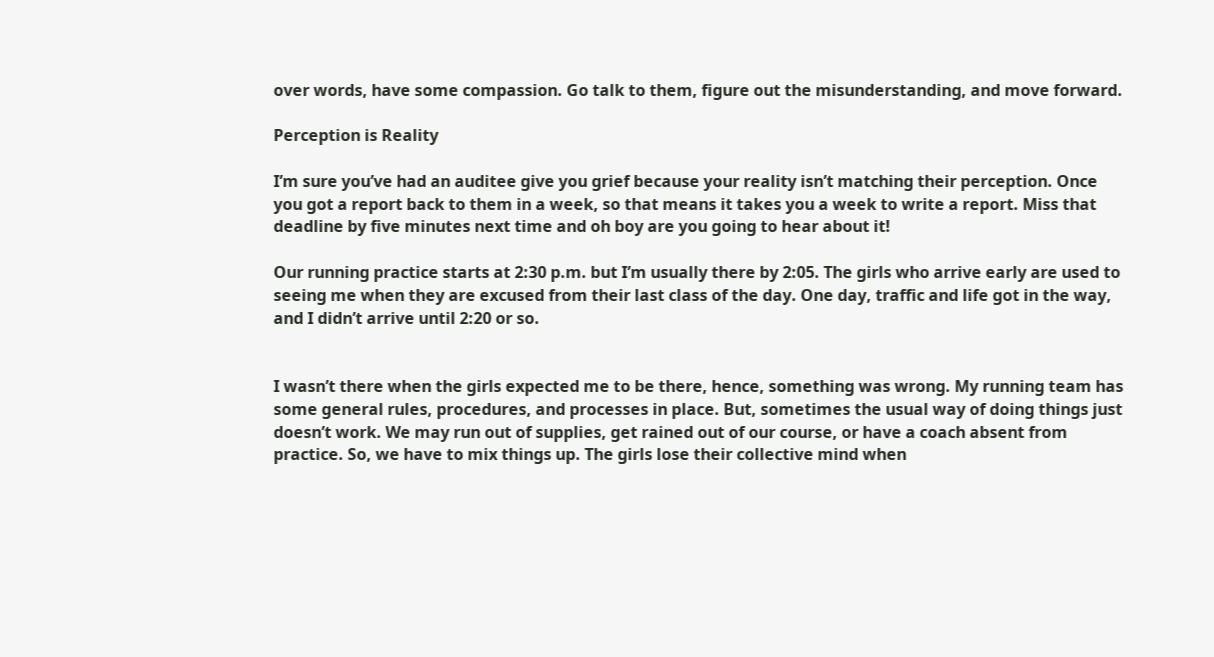over words, have some compassion. Go talk to them, figure out the misunderstanding, and move forward.

Perception is Reality

I’m sure you’ve had an auditee give you grief because your reality isn’t matching their perception. Once you got a report back to them in a week, so that means it takes you a week to write a report. Miss that deadline by five minutes next time and oh boy are you going to hear about it!

Our running practice starts at 2:30 p.m. but I’m usually there by 2:05. The girls who arrive early are used to seeing me when they are excused from their last class of the day. One day, traffic and life got in the way, and I didn’t arrive until 2:20 or so.


I wasn’t there when the girls expected me to be there, hence, something was wrong. My running team has some general rules, procedures, and processes in place. But, sometimes the usual way of doing things just doesn’t work. We may run out of supplies, get rained out of our course, or have a coach absent from practice. So, we have to mix things up. The girls lose their collective mind when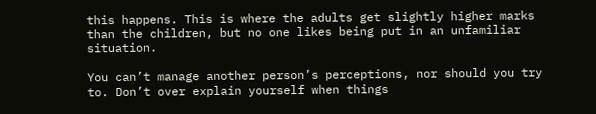this happens. This is where the adults get slightly higher marks than the children, but no one likes being put in an unfamiliar situation.

You can’t manage another person’s perceptions, nor should you try to. Don’t over explain yourself when things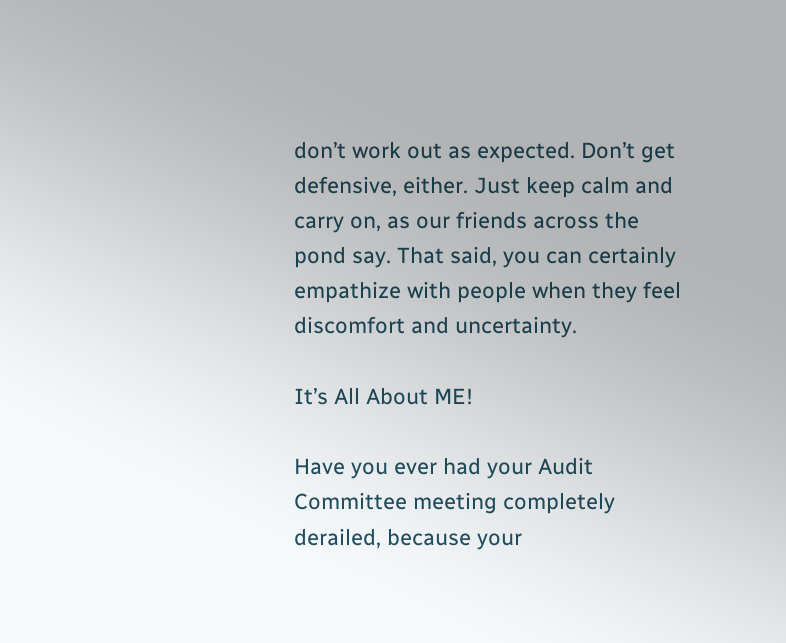don’t work out as expected. Don’t get defensive, either. Just keep calm and carry on, as our friends across the pond say. That said, you can certainly empathize with people when they feel discomfort and uncertainty.

It’s All About ME!

Have you ever had your Audit Committee meeting completely derailed, because your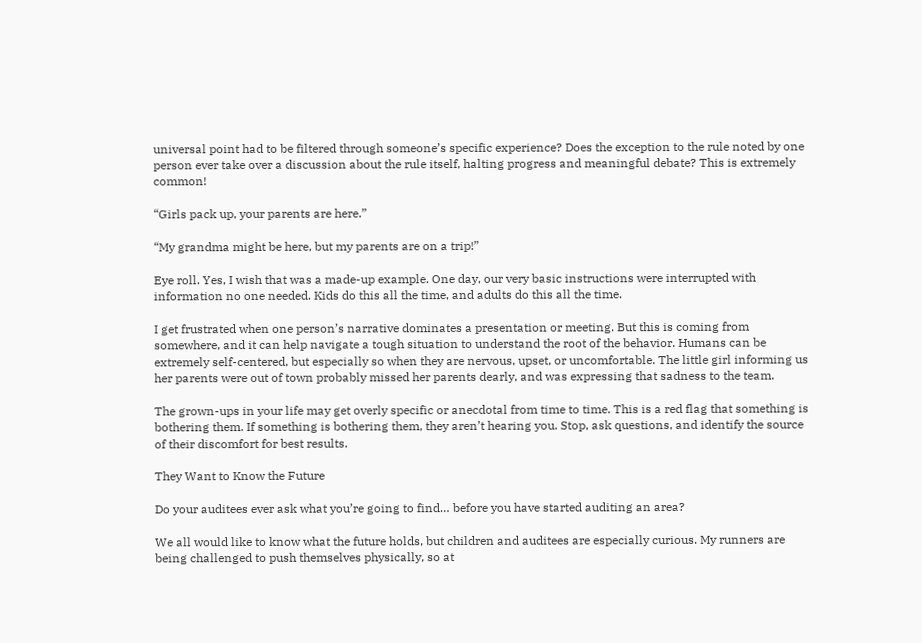universal point had to be filtered through someone’s specific experience? Does the exception to the rule noted by one person ever take over a discussion about the rule itself, halting progress and meaningful debate? This is extremely common!

“Girls pack up, your parents are here.”

“My grandma might be here, but my parents are on a trip!”

Eye roll. Yes, I wish that was a made-up example. One day, our very basic instructions were interrupted with information no one needed. Kids do this all the time, and adults do this all the time.

I get frustrated when one person’s narrative dominates a presentation or meeting. But this is coming from somewhere, and it can help navigate a tough situation to understand the root of the behavior. Humans can be extremely self-centered, but especially so when they are nervous, upset, or uncomfortable. The little girl informing us her parents were out of town probably missed her parents dearly, and was expressing that sadness to the team.

The grown-ups in your life may get overly specific or anecdotal from time to time. This is a red flag that something is bothering them. If something is bothering them, they aren’t hearing you. Stop, ask questions, and identify the source of their discomfort for best results.

They Want to Know the Future

Do your auditees ever ask what you’re going to find… before you have started auditing an area?

We all would like to know what the future holds, but children and auditees are especially curious. My runners are being challenged to push themselves physically, so at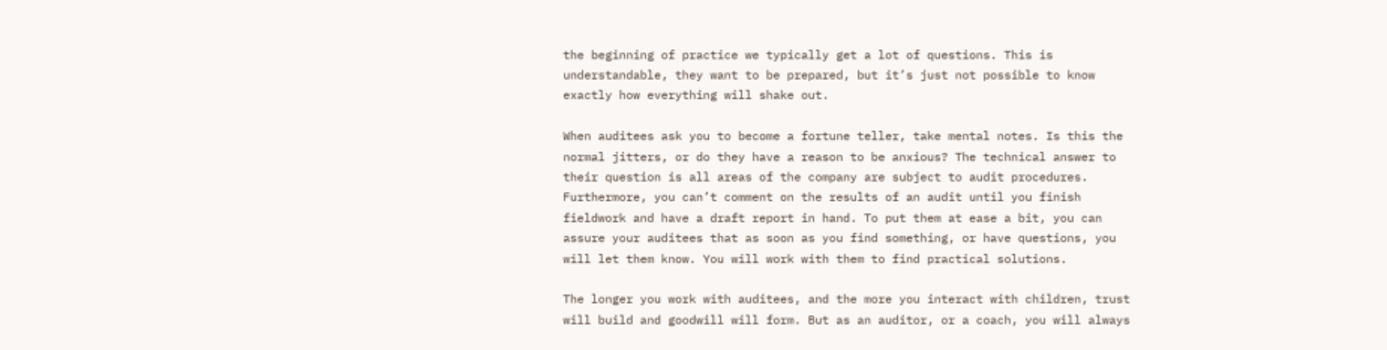the beginning of practice we typically get a lot of questions. This is understandable, they want to be prepared, but it’s just not possible to know exactly how everything will shake out.

When auditees ask you to become a fortune teller, take mental notes. Is this the normal jitters, or do they have a reason to be anxious? The technical answer to their question is all areas of the company are subject to audit procedures. Furthermore, you can’t comment on the results of an audit until you finish fieldwork and have a draft report in hand. To put them at ease a bit, you can assure your auditees that as soon as you find something, or have questions, you will let them know. You will work with them to find practical solutions.

The longer you work with auditees, and the more you interact with children, trust will build and goodwill will form. But as an auditor, or a coach, you will always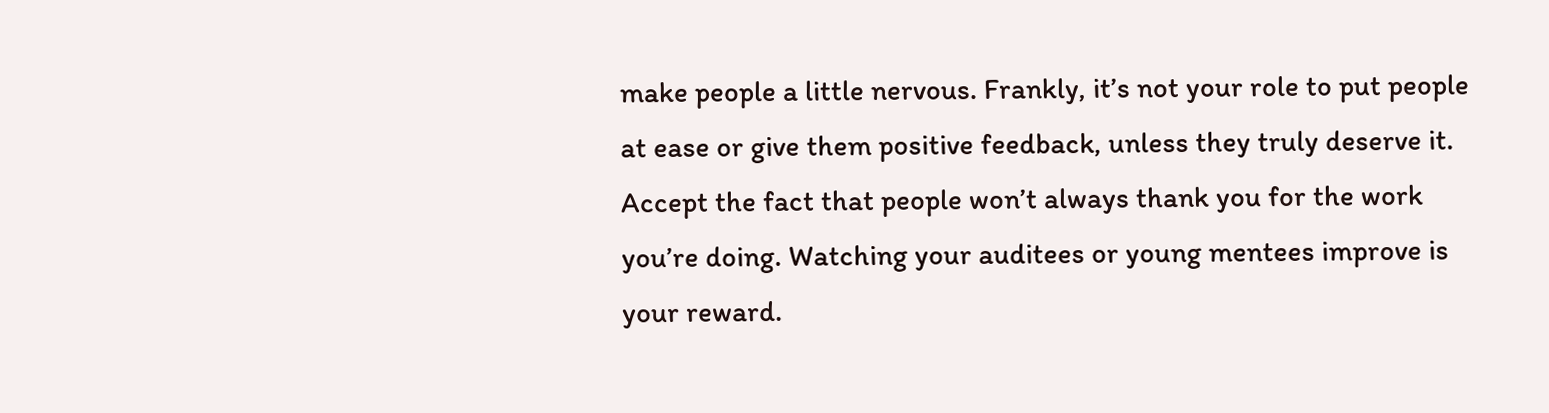make people a little nervous. Frankly, it’s not your role to put people at ease or give them positive feedback, unless they truly deserve it. Accept the fact that people won’t always thank you for the work you’re doing. Watching your auditees or young mentees improve is your reward.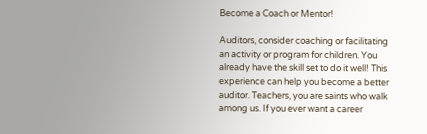Become a Coach or Mentor!

Auditors, consider coaching or facilitating an activity or program for children. You already have the skill set to do it well! This experience can help you become a better auditor. Teachers, you are saints who walk among us. If you ever want a career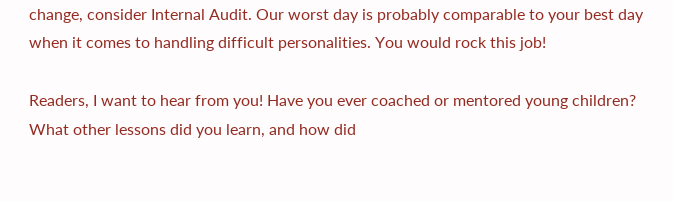change, consider Internal Audit. Our worst day is probably comparable to your best day when it comes to handling difficult personalities. You would rock this job!

Readers, I want to hear from you! Have you ever coached or mentored young children? What other lessons did you learn, and how did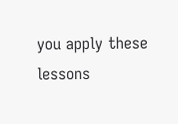you apply these lessons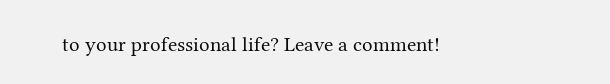to your professional life? Leave a comment!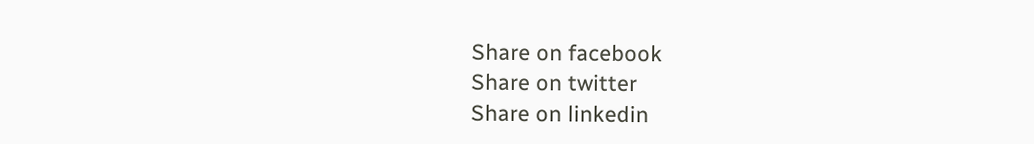Share on facebook
Share on twitter
Share on linkedin